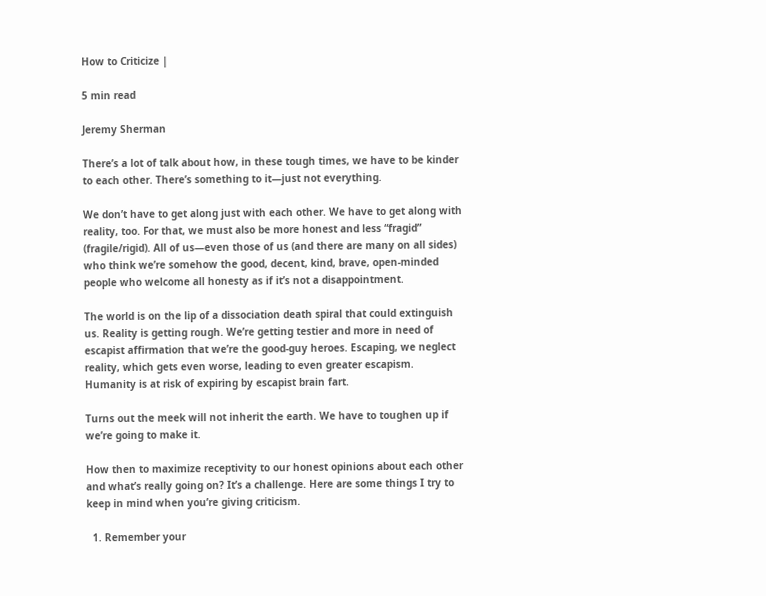How to Criticize |

5 min read

Jeremy Sherman

There’s a lot of talk about how, in these tough times, we have to be kinder to each other. There’s something to it—just not everything.

We don’t have to get along just with each other. We have to get along with reality, too. For that, we must also be more honest and less “fragid” (fragile/rigid). All of us—even those of us (and there are many on all sides) who think we’re somehow the good, decent, kind, brave, open-minded people who welcome all honesty as if it’s not a disappointment.

The world is on the lip of a dissociation death spiral that could extinguish us. Reality is getting rough. We’re getting testier and more in need of escapist affirmation that we’re the good-guy heroes. Escaping, we neglect reality, which gets even worse, leading to even greater escapism. Humanity is at risk of expiring by escapist brain fart.

Turns out the meek will not inherit the earth. We have to toughen up if we’re going to make it.

How then to maximize receptivity to our honest opinions about each other and what’s really going on? It’s a challenge. Here are some things I try to keep in mind when you’re giving criticism.

  1. Remember your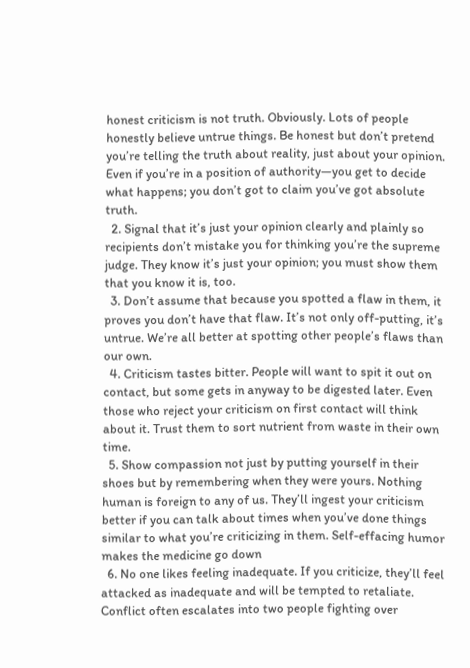honest criticism is not truth. Obviously. Lots of people honestly believe untrue things. Be honest but don’t pretend you’re telling the truth about reality, just about your opinion. Even if you’re in a position of authority—you get to decide what happens; you don’t got to claim you’ve got absolute truth.
  2. Signal that it’s just your opinion clearly and plainly so recipients don’t mistake you for thinking you’re the supreme judge. They know it’s just your opinion; you must show them that you know it is, too.
  3. Don’t assume that because you spotted a flaw in them, it proves you don’t have that flaw. It’s not only off-putting, it’s untrue. We’re all better at spotting other people’s flaws than our own.
  4. Criticism tastes bitter. People will want to spit it out on contact, but some gets in anyway to be digested later. Even those who reject your criticism on first contact will think about it. Trust them to sort nutrient from waste in their own time.
  5. Show compassion not just by putting yourself in their shoes but by remembering when they were yours. Nothing human is foreign to any of us. They’ll ingest your criticism better if you can talk about times when you’ve done things similar to what you’re criticizing in them. Self-effacing humor makes the medicine go down
  6. No one likes feeling inadequate. If you criticize, they’ll feel attacked as inadequate and will be tempted to retaliate. Conflict often escalates into two people fighting over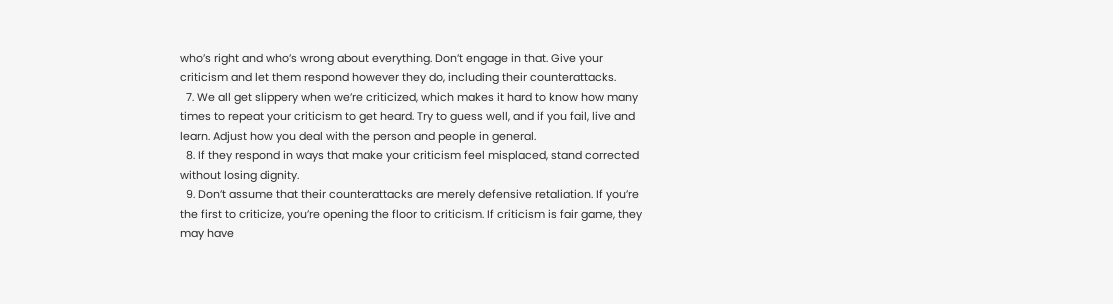who’s right and who’s wrong about everything. Don’t engage in that. Give your criticism and let them respond however they do, including their counterattacks.
  7. We all get slippery when we’re criticized, which makes it hard to know how many times to repeat your criticism to get heard. Try to guess well, and if you fail, live and learn. Adjust how you deal with the person and people in general.
  8. If they respond in ways that make your criticism feel misplaced, stand corrected without losing dignity.
  9. Don’t assume that their counterattacks are merely defensive retaliation. If you’re the first to criticize, you’re opening the floor to criticism. If criticism is fair game, they may have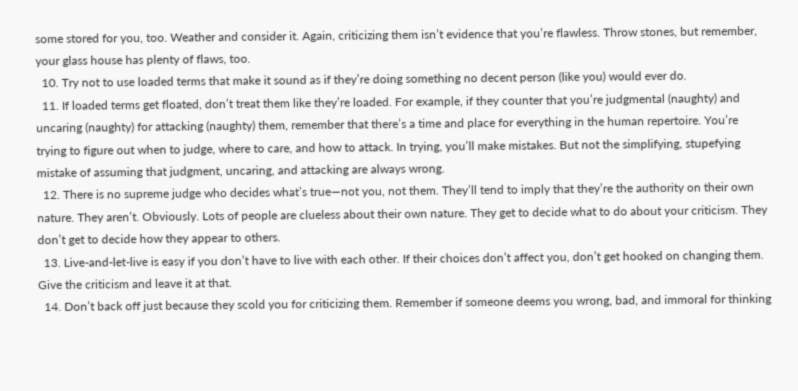some stored for you, too. Weather and consider it. Again, criticizing them isn’t evidence that you’re flawless. Throw stones, but remember, your glass house has plenty of flaws, too.
  10. Try not to use loaded terms that make it sound as if they’re doing something no decent person (like you) would ever do.
  11. If loaded terms get floated, don’t treat them like they’re loaded. For example, if they counter that you’re judgmental (naughty) and uncaring (naughty) for attacking (naughty) them, remember that there’s a time and place for everything in the human repertoire. You’re trying to figure out when to judge, where to care, and how to attack. In trying, you’ll make mistakes. But not the simplifying, stupefying mistake of assuming that judgment, uncaring, and attacking are always wrong.
  12. There is no supreme judge who decides what’s true—not you, not them. They’ll tend to imply that they’re the authority on their own nature. They aren’t. Obviously. Lots of people are clueless about their own nature. They get to decide what to do about your criticism. They don’t get to decide how they appear to others.
  13. Live-and-let-live is easy if you don’t have to live with each other. If their choices don’t affect you, don’t get hooked on changing them. Give the criticism and leave it at that.
  14. Don’t back off just because they scold you for criticizing them. Remember if someone deems you wrong, bad, and immoral for thinking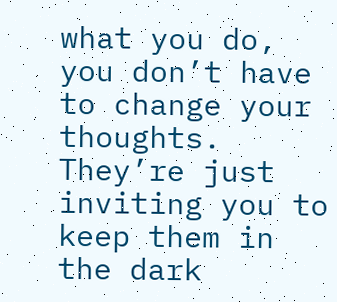what you do, you don’t have to change your thoughts. They’re just inviting you to keep them in the dark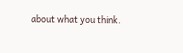about what you think.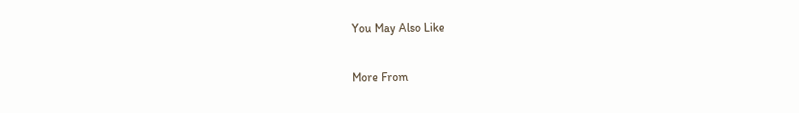You May Also Like

More From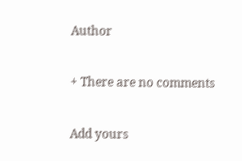Author

+ There are no comments

Add yours